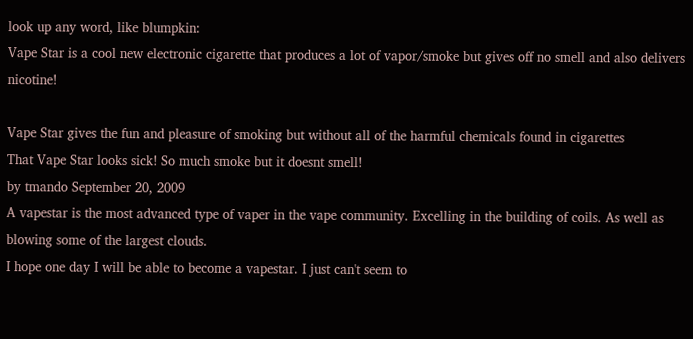look up any word, like blumpkin:
Vape Star is a cool new electronic cigarette that produces a lot of vapor/smoke but gives off no smell and also delivers nicotine!

Vape Star gives the fun and pleasure of smoking but without all of the harmful chemicals found in cigarettes
That Vape Star looks sick! So much smoke but it doesnt smell!
by tmando September 20, 2009
A vapestar is the most advanced type of vaper in the vape community. Excelling in the building of coils. As well as blowing some of the largest clouds.
I hope one day I will be able to become a vapestar. I just can't seem to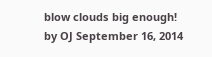blow clouds big enough!
by OJ September 16, 2014